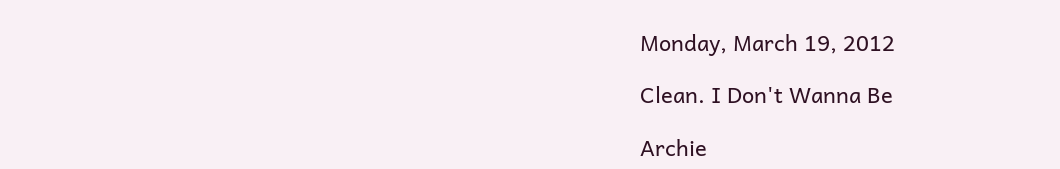Monday, March 19, 2012

Clean. I Don't Wanna Be

Archie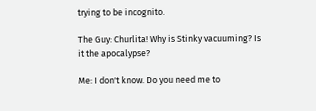trying to be incognito.

The Guy: Churlita! Why is Stinky vacuuming? Is it the apocalypse?

Me: I don't know. Do you need me to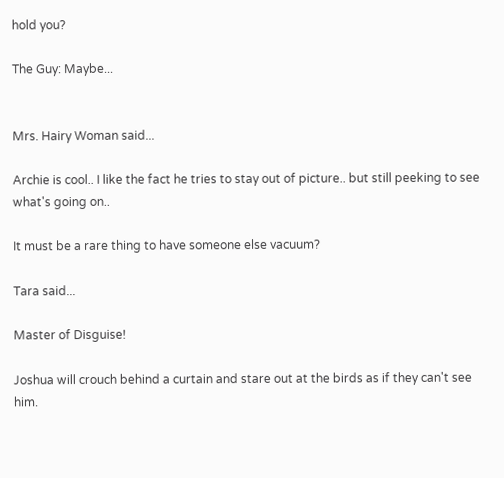hold you?

The Guy: Maybe...


Mrs. Hairy Woman said...

Archie is cool.. I like the fact he tries to stay out of picture.. but still peeking to see what's going on..

It must be a rare thing to have someone else vacuum?

Tara said...

Master of Disguise!

Joshua will crouch behind a curtain and stare out at the birds as if they can't see him.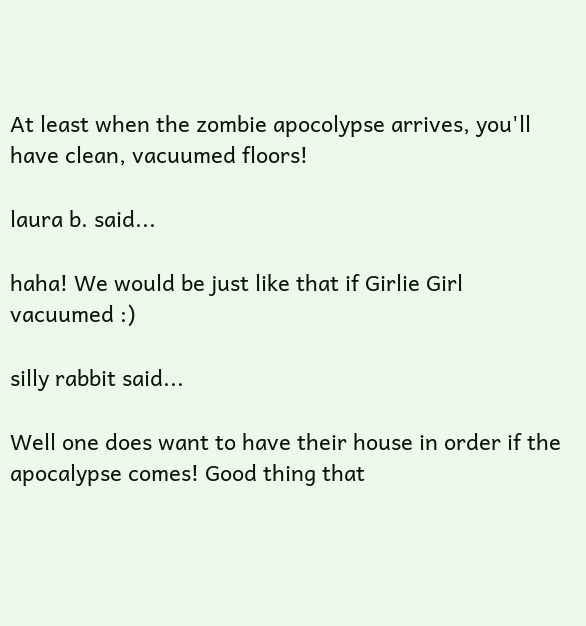At least when the zombie apocolypse arrives, you'll have clean, vacuumed floors!

laura b. said...

haha! We would be just like that if Girlie Girl vacuumed :)

silly rabbit said...

Well one does want to have their house in order if the apocalypse comes! Good thing that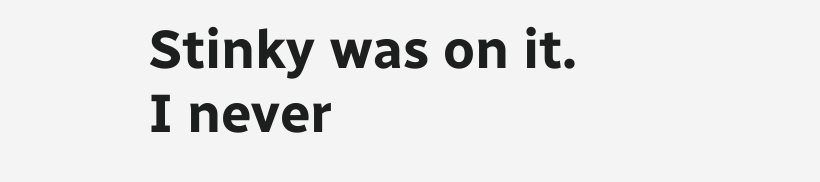Stinky was on it.
I never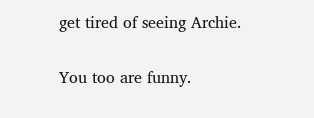get tired of seeing Archie.

You too are funny.